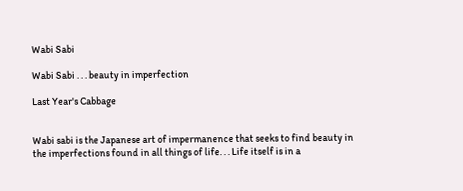Wabi Sabi

Wabi Sabi . . . beauty in imperfection

Last Year's Cabbage


Wabi sabi is the Japanese art of impermanence that seeks to find beauty in the imperfections found in all things of life. . . Life itself is in a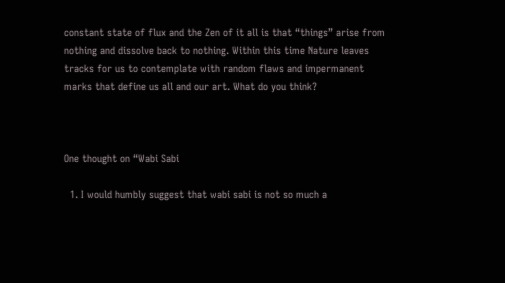constant state of flux and the Zen of it all is that “things” arise from nothing and dissolve back to nothing. Within this time Nature leaves tracks for us to contemplate with random flaws and impermanent marks that define us all and our art. What do you think?



One thought on “Wabi Sabi

  1. I would humbly suggest that wabi sabi is not so much a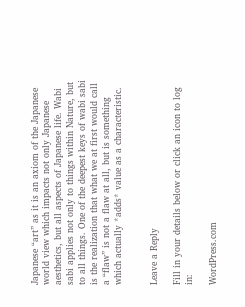Japanese “art” as it is an axiom of the Japanese world view which impacts not only Japanese aesthetics, but all aspects of Japanese life. Wabi sabi applies not only to things within Nature, but to all things. One of the deepest keys of wabi sabi is the realization that what we at first would call a “flaw” is not a flaw at all, but is something which actually *adds* value as a characteristic.


Leave a Reply

Fill in your details below or click an icon to log in:

WordPress.com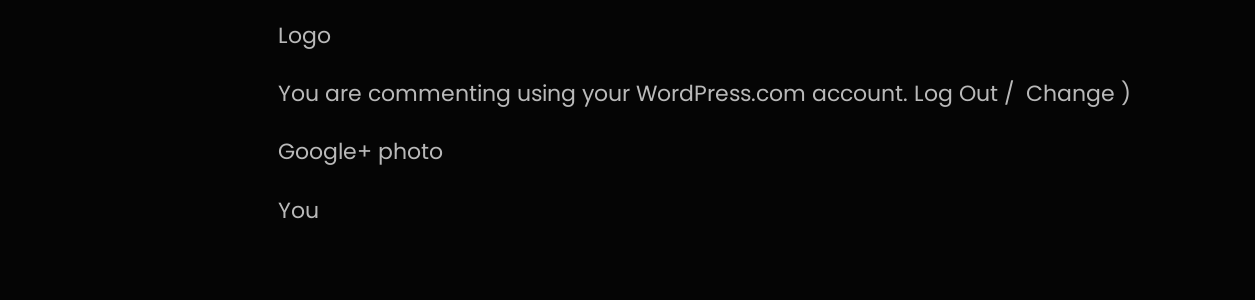Logo

You are commenting using your WordPress.com account. Log Out /  Change )

Google+ photo

You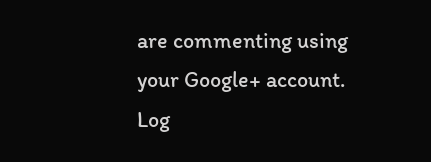are commenting using your Google+ account. Log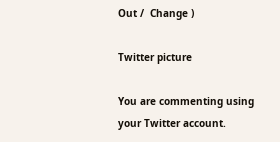Out /  Change )

Twitter picture

You are commenting using your Twitter account.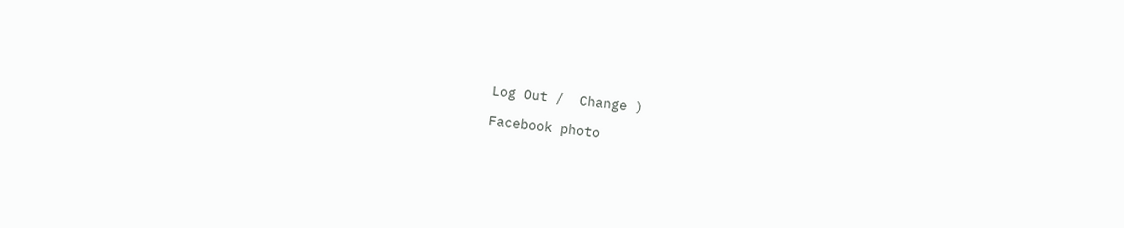Log Out /  Change )

Facebook photo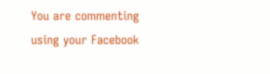You are commenting using your Facebook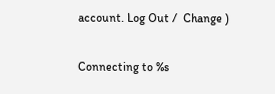account. Log Out /  Change )

Connecting to %s